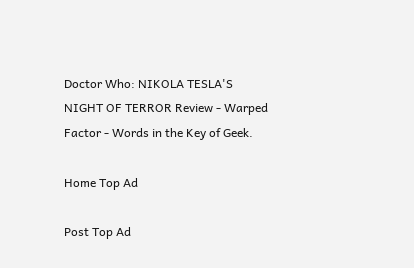Doctor Who: NIKOLA TESLA'S NIGHT OF TERROR Review - Warped Factor - Words in the Key of Geek.

Home Top Ad

Post Top Ad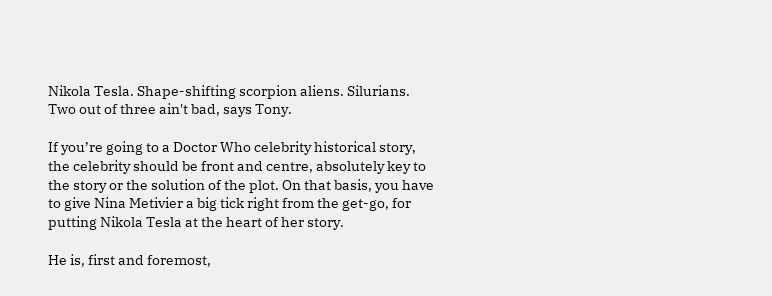Nikola Tesla. Shape-shifting scorpion aliens. Silurians. Two out of three ain't bad, says Tony.

If you’re going to a Doctor Who celebrity historical story, the celebrity should be front and centre, absolutely key to the story or the solution of the plot. On that basis, you have to give Nina Metivier a big tick right from the get-go, for putting Nikola Tesla at the heart of her story.

He is, first and foremost,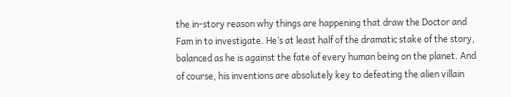the in-story reason why things are happening that draw the Doctor and Fam in to investigate. He’s at least half of the dramatic stake of the story, balanced as he is against the fate of every human being on the planet. And of course, his inventions are absolutely key to defeating the alien villain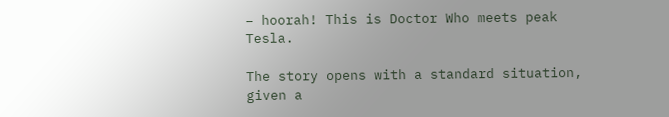– hoorah! This is Doctor Who meets peak Tesla.

The story opens with a standard situation, given a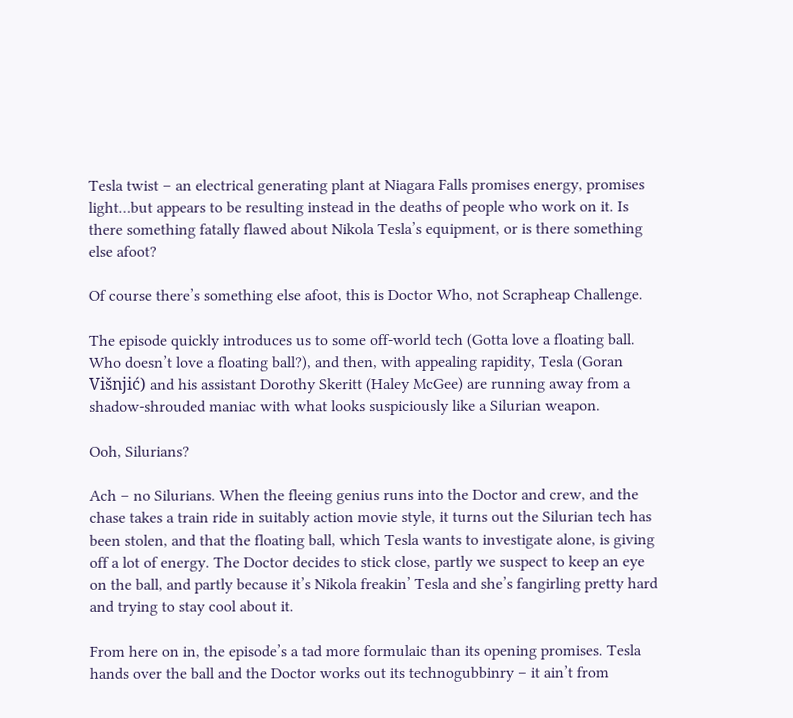Tesla twist – an electrical generating plant at Niagara Falls promises energy, promises light…but appears to be resulting instead in the deaths of people who work on it. Is there something fatally flawed about Nikola Tesla’s equipment, or is there something else afoot?

Of course there’s something else afoot, this is Doctor Who, not Scrapheap Challenge.

The episode quickly introduces us to some off-world tech (Gotta love a floating ball. Who doesn’t love a floating ball?), and then, with appealing rapidity, Tesla (Goran Višnjić) and his assistant Dorothy Skeritt (Haley McGee) are running away from a shadow-shrouded maniac with what looks suspiciously like a Silurian weapon.

Ooh, Silurians?

Ach – no Silurians. When the fleeing genius runs into the Doctor and crew, and the chase takes a train ride in suitably action movie style, it turns out the Silurian tech has been stolen, and that the floating ball, which Tesla wants to investigate alone, is giving off a lot of energy. The Doctor decides to stick close, partly we suspect to keep an eye on the ball, and partly because it’s Nikola freakin’ Tesla and she’s fangirling pretty hard and trying to stay cool about it.

From here on in, the episode’s a tad more formulaic than its opening promises. Tesla hands over the ball and the Doctor works out its technogubbinry – it ain’t from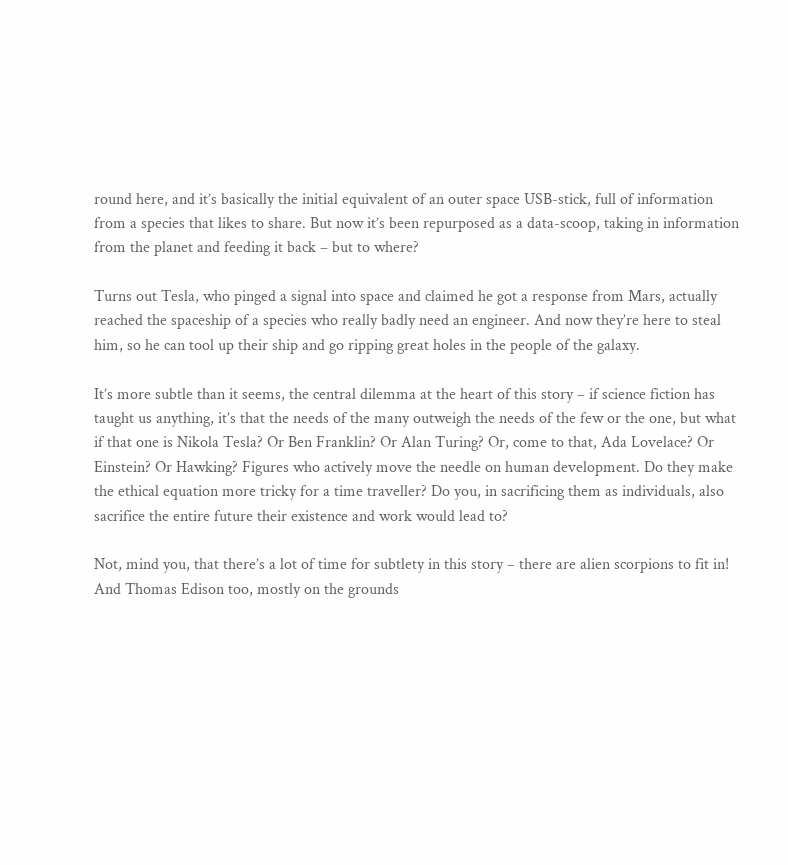round here, and it’s basically the initial equivalent of an outer space USB-stick, full of information from a species that likes to share. But now it’s been repurposed as a data-scoop, taking in information from the planet and feeding it back – but to where?

Turns out Tesla, who pinged a signal into space and claimed he got a response from Mars, actually reached the spaceship of a species who really badly need an engineer. And now they’re here to steal him, so he can tool up their ship and go ripping great holes in the people of the galaxy.

It’s more subtle than it seems, the central dilemma at the heart of this story – if science fiction has taught us anything, it’s that the needs of the many outweigh the needs of the few or the one, but what if that one is Nikola Tesla? Or Ben Franklin? Or Alan Turing? Or, come to that, Ada Lovelace? Or Einstein? Or Hawking? Figures who actively move the needle on human development. Do they make the ethical equation more tricky for a time traveller? Do you, in sacrificing them as individuals, also sacrifice the entire future their existence and work would lead to?

Not, mind you, that there’s a lot of time for subtlety in this story – there are alien scorpions to fit in! And Thomas Edison too, mostly on the grounds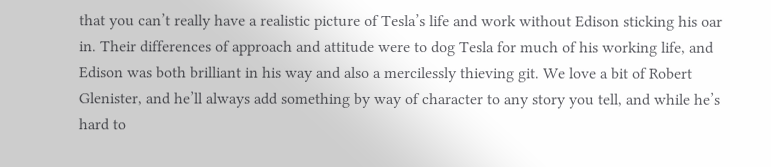that you can’t really have a realistic picture of Tesla’s life and work without Edison sticking his oar in. Their differences of approach and attitude were to dog Tesla for much of his working life, and Edison was both brilliant in his way and also a mercilessly thieving git. We love a bit of Robert Glenister, and he’ll always add something by way of character to any story you tell, and while he’s hard to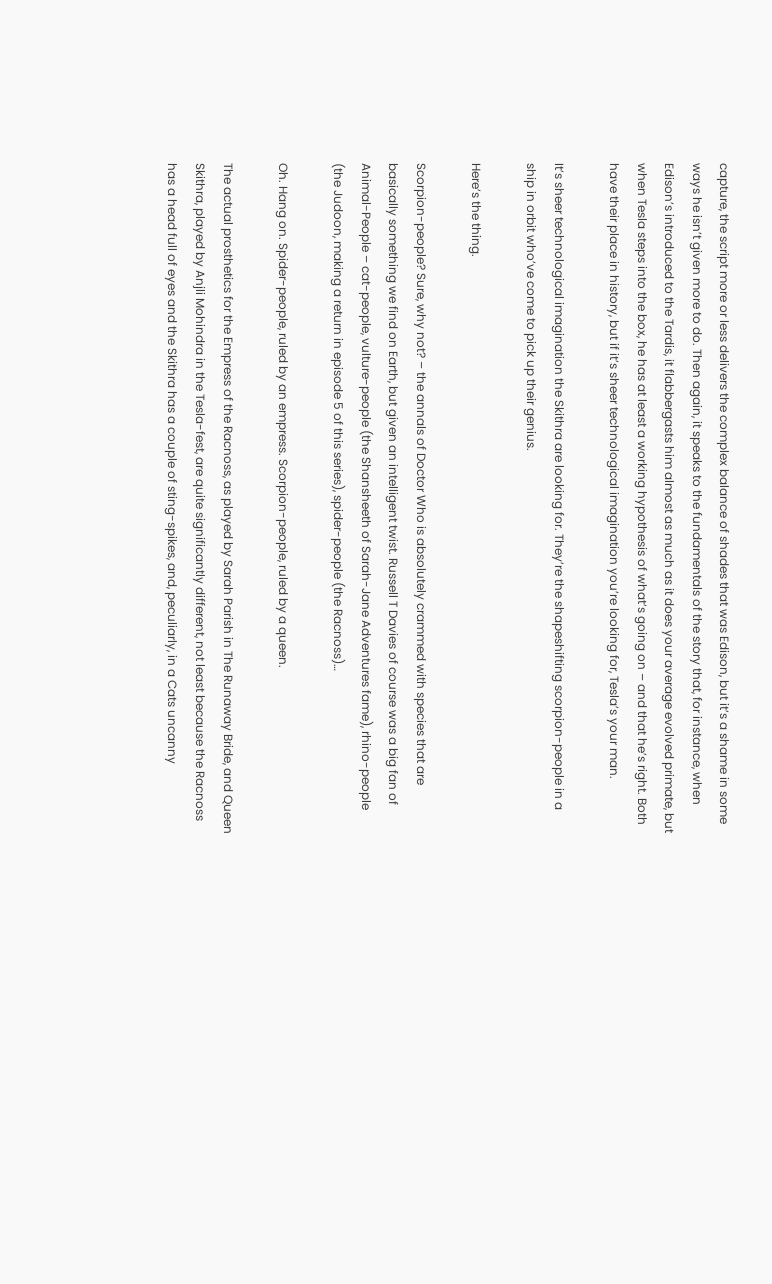capture, the script more or less delivers the complex balance of shades that was Edison, but it’s a shame in some ways he isn’t given more to do. Then again, it speaks to the fundamentals of the story that, for instance, when Edison’s introduced to the Tardis, it flabbergasts him almost as much as it does your average evolved primate, but when Tesla steps into the box, he has at least a working hypothesis of what’s going on – and that he’s right. Both have their place in history, but if it’s sheer technological imagination you’re looking for, Tesla’s your man.

It’s sheer technological imagination the Skithra are looking for. They’re the shapeshifting scorpion-people in a ship in orbit who’ve come to pick up their genius.

Here’s the thing.

Scorpion-people? Sure, why not? – the annals of Doctor Who is absolutely crammed with species that are basically something we find on Earth, but given an intelligent twist. Russell T Davies of course was a big fan of Animal-People – cat-people, vulture-people (the Shansheeth of Sarah-Jane Adventures fame), rhino-people (the Judoon, making a return in episode 5 of this series), spider-people (the Racnoss)…

Oh. Hang on. Spider-people, ruled by an empress. Scorpion-people, ruled by a queen.

The actual prosthetics for the Empress of the Racnoss, as played by Sarah Parish in The Runaway Bride, and Queen Skithra, played by Anjli Mohindra in the Tesla-fest, are quite significantly different, not least because the Racnoss has a head full of eyes and the Skithra has a couple of sting-spikes, and, peculiarly, in a Cats uncanny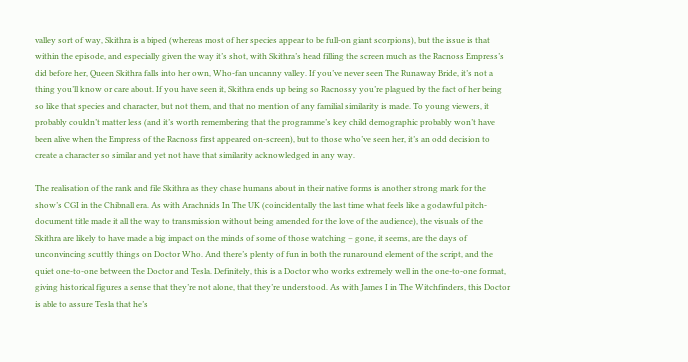valley sort of way, Skithra is a biped (whereas most of her species appear to be full-on giant scorpions), but the issue is that within the episode, and especially given the way it’s shot, with Skithra’s head filling the screen much as the Racnoss Empress’s did before her, Queen Skithra falls into her own, Who-fan uncanny valley. If you’ve never seen The Runaway Bride, it’s not a thing you’ll know or care about. If you have seen it, Skithra ends up being so Racnossy you’re plagued by the fact of her being so like that species and character, but not them, and that no mention of any familial similarity is made. To young viewers, it probably couldn’t matter less (and it’s worth remembering that the programme’s key child demographic probably won’t have been alive when the Empress of the Racnoss first appeared on-screen), but to those who’ve seen her, it’s an odd decision to create a character so similar and yet not have that similarity acknowledged in any way.

The realisation of the rank and file Skithra as they chase humans about in their native forms is another strong mark for the show’s CGI in the Chibnall era. As with Arachnids In The UK (coincidentally the last time what feels like a godawful pitch-document title made it all the way to transmission without being amended for the love of the audience), the visuals of the Skithra are likely to have made a big impact on the minds of some of those watching – gone, it seems, are the days of unconvincing scuttly things on Doctor Who. And there’s plenty of fun in both the runaround element of the script, and the quiet one-to-one between the Doctor and Tesla. Definitely, this is a Doctor who works extremely well in the one-to-one format, giving historical figures a sense that they’re not alone, that they’re understood. As with James I in The Witchfinders, this Doctor is able to assure Tesla that he’s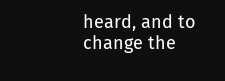heard, and to change the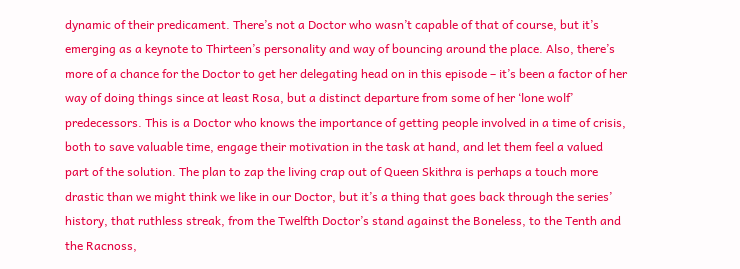dynamic of their predicament. There’s not a Doctor who wasn’t capable of that of course, but it’s emerging as a keynote to Thirteen’s personality and way of bouncing around the place. Also, there’s more of a chance for the Doctor to get her delegating head on in this episode – it’s been a factor of her way of doing things since at least Rosa, but a distinct departure from some of her ‘lone wolf’ predecessors. This is a Doctor who knows the importance of getting people involved in a time of crisis, both to save valuable time, engage their motivation in the task at hand, and let them feel a valued part of the solution. The plan to zap the living crap out of Queen Skithra is perhaps a touch more drastic than we might think we like in our Doctor, but it’s a thing that goes back through the series’ history, that ruthless streak, from the Twelfth Doctor’s stand against the Boneless, to the Tenth and the Racnoss,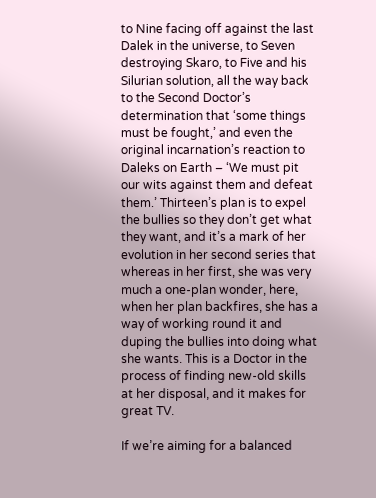to Nine facing off against the last Dalek in the universe, to Seven destroying Skaro, to Five and his Silurian solution, all the way back to the Second Doctor’s determination that ‘some things must be fought,’ and even the original incarnation’s reaction to Daleks on Earth – ‘We must pit our wits against them and defeat them.’ Thirteen’s plan is to expel the bullies so they don’t get what they want, and it’s a mark of her evolution in her second series that whereas in her first, she was very much a one-plan wonder, here, when her plan backfires, she has a way of working round it and duping the bullies into doing what she wants. This is a Doctor in the process of finding new-old skills at her disposal, and it makes for great TV.

If we’re aiming for a balanced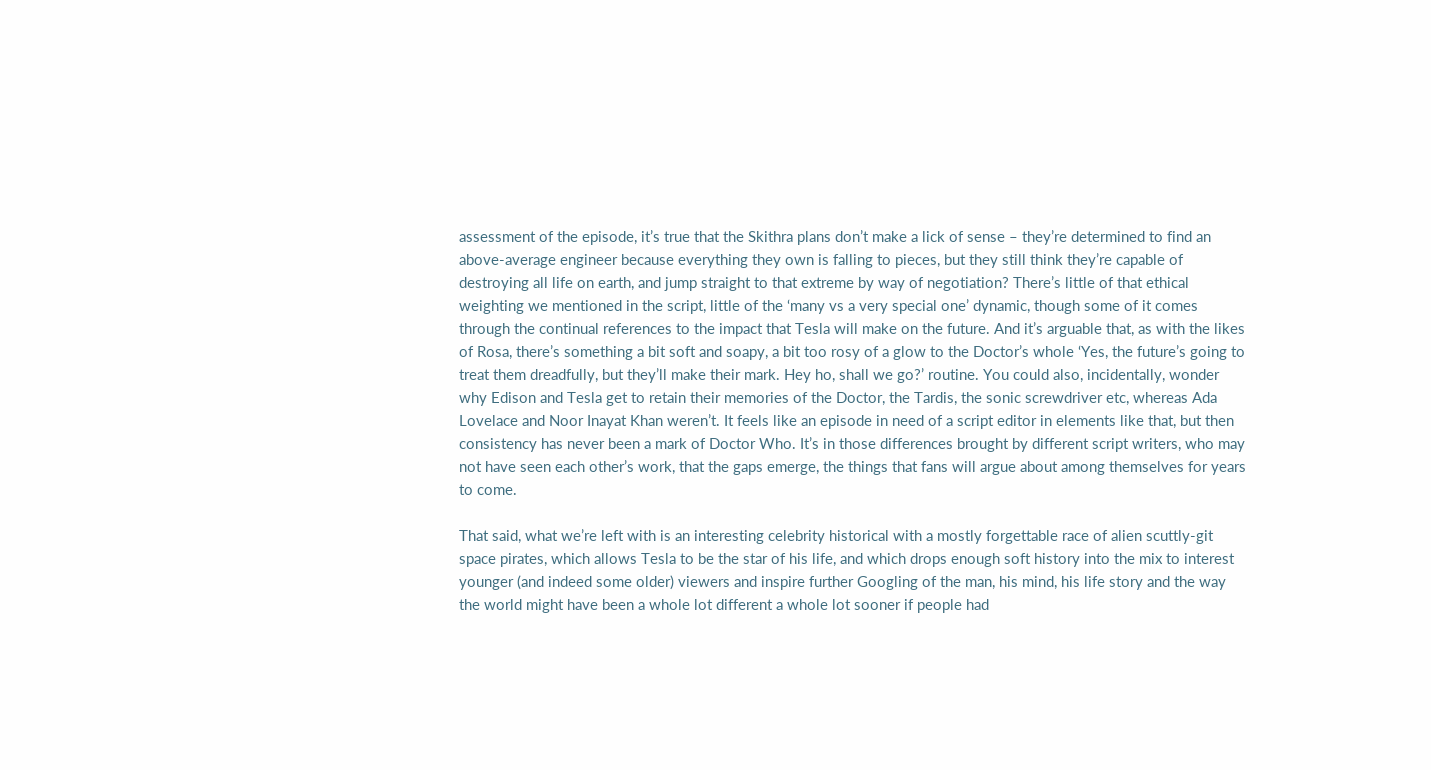assessment of the episode, it’s true that the Skithra plans don’t make a lick of sense – they’re determined to find an above-average engineer because everything they own is falling to pieces, but they still think they’re capable of destroying all life on earth, and jump straight to that extreme by way of negotiation? There’s little of that ethical weighting we mentioned in the script, little of the ‘many vs a very special one’ dynamic, though some of it comes through the continual references to the impact that Tesla will make on the future. And it’s arguable that, as with the likes of Rosa, there’s something a bit soft and soapy, a bit too rosy of a glow to the Doctor’s whole ‘Yes, the future’s going to treat them dreadfully, but they’ll make their mark. Hey ho, shall we go?’ routine. You could also, incidentally, wonder why Edison and Tesla get to retain their memories of the Doctor, the Tardis, the sonic screwdriver etc, whereas Ada Lovelace and Noor Inayat Khan weren’t. It feels like an episode in need of a script editor in elements like that, but then consistency has never been a mark of Doctor Who. It’s in those differences brought by different script writers, who may not have seen each other’s work, that the gaps emerge, the things that fans will argue about among themselves for years to come.

That said, what we’re left with is an interesting celebrity historical with a mostly forgettable race of alien scuttly-git space pirates, which allows Tesla to be the star of his life, and which drops enough soft history into the mix to interest younger (and indeed some older) viewers and inspire further Googling of the man, his mind, his life story and the way the world might have been a whole lot different a whole lot sooner if people had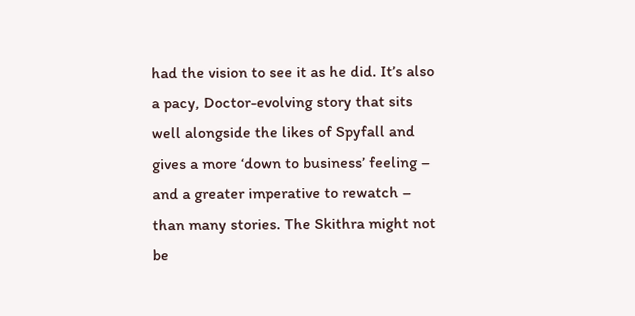had the vision to see it as he did. It’s also a pacy, Doctor-evolving story that sits well alongside the likes of Spyfall and gives a more ‘down to business’ feeling – and a greater imperative to rewatch – than many stories. The Skithra might not be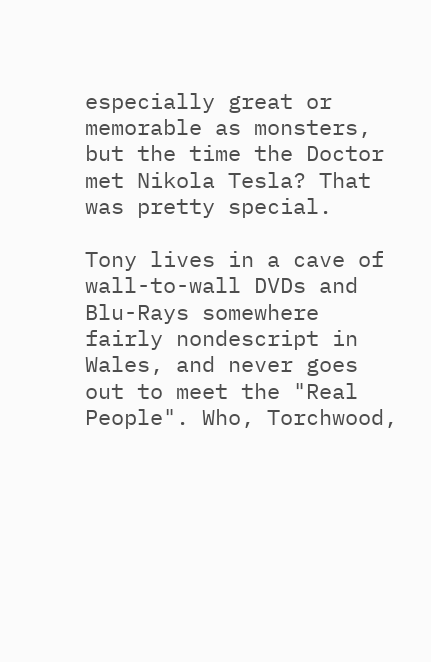especially great or memorable as monsters, but the time the Doctor met Nikola Tesla? That was pretty special.

Tony lives in a cave of wall-to-wall DVDs and Blu-Rays somewhere fairly nondescript in Wales, and never goes out to meet the "Real People". Who, Torchwood,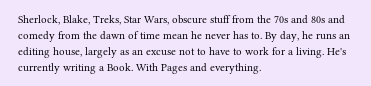Sherlock, Blake, Treks, Star Wars, obscure stuff from the 70s and 80s and comedy from the dawn of time mean he never has to. By day, he runs an editing house, largely as an excuse not to have to work for a living. He's currently writing a Book. With Pages and everything.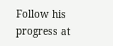Follow his progress at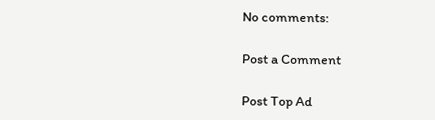No comments:

Post a Comment

Post Top Ad